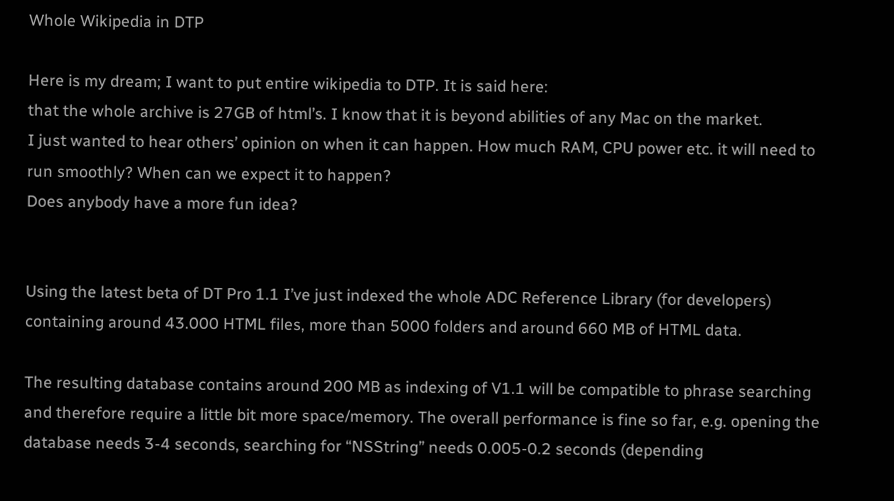Whole Wikipedia in DTP

Here is my dream; I want to put entire wikipedia to DTP. It is said here:
that the whole archive is 27GB of html’s. I know that it is beyond abilities of any Mac on the market.
I just wanted to hear others’ opinion on when it can happen. How much RAM, CPU power etc. it will need to run smoothly? When can we expect it to happen?
Does anybody have a more fun idea?


Using the latest beta of DT Pro 1.1 I’ve just indexed the whole ADC Reference Library (for developers) containing around 43.000 HTML files, more than 5000 folders and around 660 MB of HTML data.

The resulting database contains around 200 MB as indexing of V1.1 will be compatible to phrase searching and therefore require a little bit more space/memory. The overall performance is fine so far, e.g. opening the database needs 3-4 seconds, searching for “NSString” needs 0.005-0.2 seconds (depending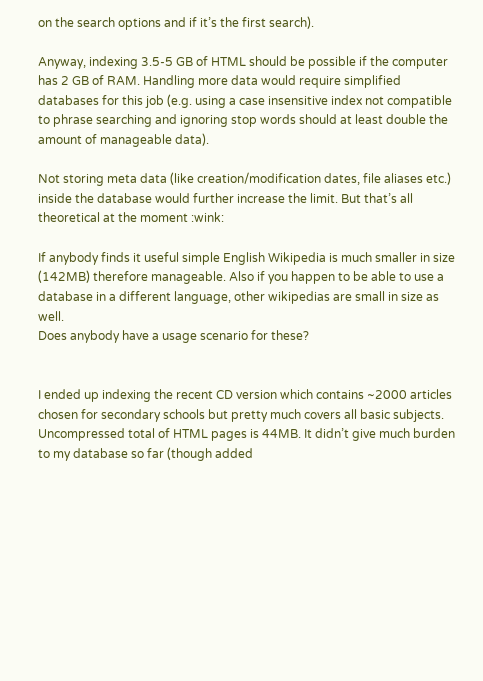on the search options and if it’s the first search).

Anyway, indexing 3.5-5 GB of HTML should be possible if the computer has 2 GB of RAM. Handling more data would require simplified databases for this job (e.g. using a case insensitive index not compatible to phrase searching and ignoring stop words should at least double the amount of manageable data).

Not storing meta data (like creation/modification dates, file aliases etc.) inside the database would further increase the limit. But that’s all theoretical at the moment :wink:

If anybody finds it useful simple English Wikipedia is much smaller in size (142MB) therefore manageable. Also if you happen to be able to use a database in a different language, other wikipedias are small in size as well.
Does anybody have a usage scenario for these?


I ended up indexing the recent CD version which contains ~2000 articles chosen for secondary schools but pretty much covers all basic subjects. Uncompressed total of HTML pages is 44MB. It didn’t give much burden to my database so far (though added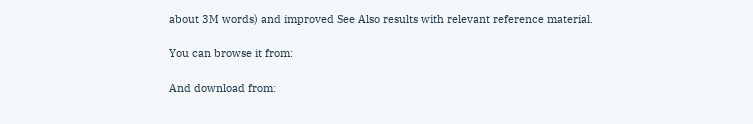about 3M words) and improved See Also results with relevant reference material.

You can browse it from:

And download from: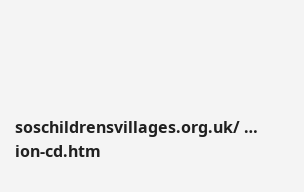soschildrensvillages.org.uk/ … ion-cd.htm